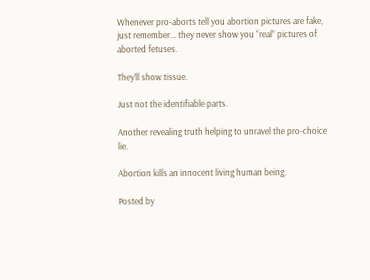Whenever pro-aborts tell you abortion pictures are fake, just remember… they never show you “real” pictures of aborted fetuses.

They’ll show tissue.

Just not the identifiable parts.

Another revealing truth helping to unravel the pro-choice lie.

Abortion kills an innocent living human being.

Posted by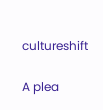cultureshift

A plea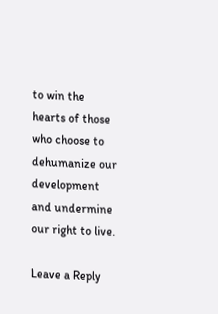to win the hearts of those who choose to dehumanize our development and undermine our right to live.

Leave a Reply